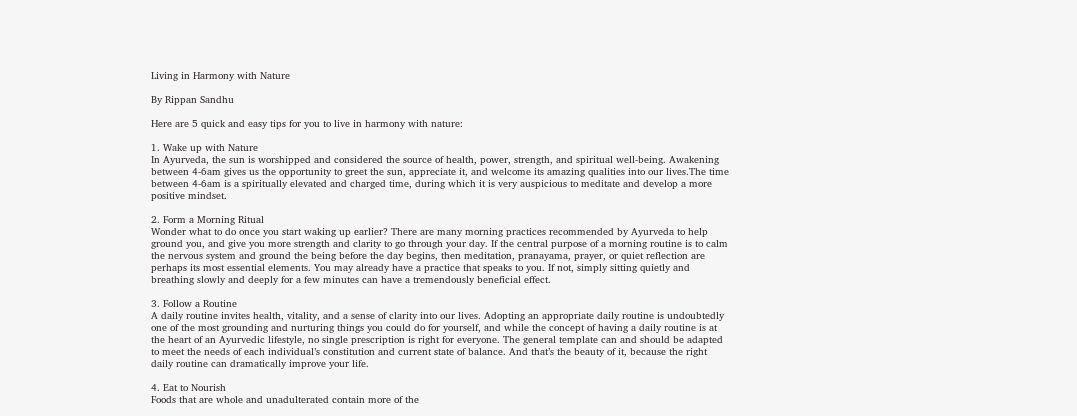Living in Harmony with Nature

By Rippan Sandhu

Here are 5 quick and easy tips for you to live in harmony with nature:

1. Wake up with Nature
In Ayurveda, the sun is worshipped and considered the source of health, power, strength, and spiritual well-being. Awakening between 4-6am gives us the opportunity to greet the sun, appreciate it, and welcome its amazing qualities into our lives.The time between 4-6am is a spiritually elevated and charged time, during which it is very auspicious to meditate and develop a more positive mindset.

2. Form a Morning Ritual
Wonder what to do once you start waking up earlier? There are many morning practices recommended by Ayurveda to help ground you, and give you more strength and clarity to go through your day. If the central purpose of a morning routine is to calm the nervous system and ground the being before the day begins, then meditation, pranayama, prayer, or quiet reflection are perhaps its most essential elements. You may already have a practice that speaks to you. If not, simply sitting quietly and breathing slowly and deeply for a few minutes can have a tremendously beneficial effect.

3. Follow a Routine
A daily routine invites health, vitality, and a sense of clarity into our lives. Adopting an appropriate daily routine is undoubtedly one of the most grounding and nurturing things you could do for yourself, and while the concept of having a daily routine is at the heart of an Ayurvedic lifestyle, no single prescription is right for everyone. The general template can and should be adapted to meet the needs of each individual’s constitution and current state of balance. And that’s the beauty of it, because the right daily routine can dramatically improve your life.

4. Eat to Nourish
Foods that are whole and unadulterated contain more of the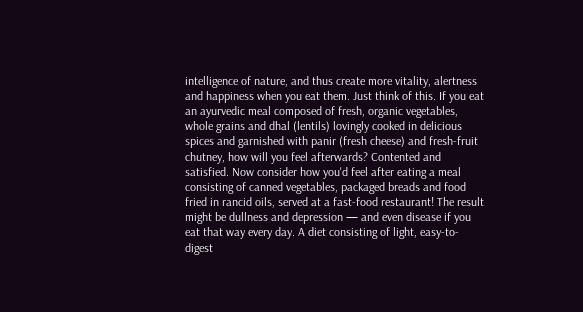intelligence of nature, and thus create more vitality, alertness and happiness when you eat them. Just think of this. If you eat an ayurvedic meal composed of fresh, organic vegetables, whole grains and dhal (lentils) lovingly cooked in delicious spices and garnished with panir (fresh cheese) and fresh-fruit chutney, how will you feel afterwards? Contented and satisfied. Now consider how you'd feel after eating a meal consisting of canned vegetables, packaged breads and food fried in rancid oils, served at a fast-food restaurant! The result might be dullness and depression — and even disease if you eat that way every day. A diet consisting of light, easy-to-digest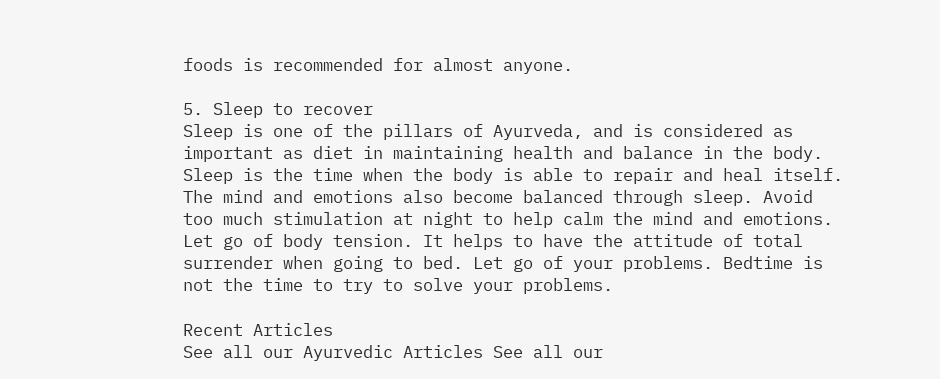foods is recommended for almost anyone.

5. Sleep to recover
Sleep is one of the pillars of Ayurveda, and is considered as important as diet in maintaining health and balance in the body. Sleep is the time when the body is able to repair and heal itself. The mind and emotions also become balanced through sleep. Avoid too much stimulation at night to help calm the mind and emotions. Let go of body tension. It helps to have the attitude of total surrender when going to bed. Let go of your problems. Bedtime is not the time to try to solve your problems.

Recent Articles
See all our Ayurvedic Articles See all our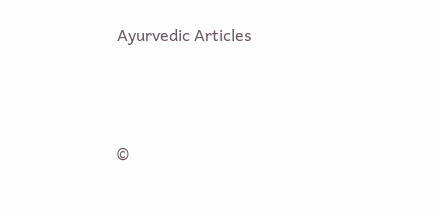Ayurvedic Articles




©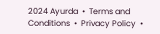2024 Ayurda  •  Terms and Conditions  •  Privacy Policy  •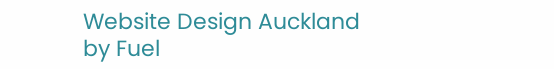Website Design Auckland by Fuel